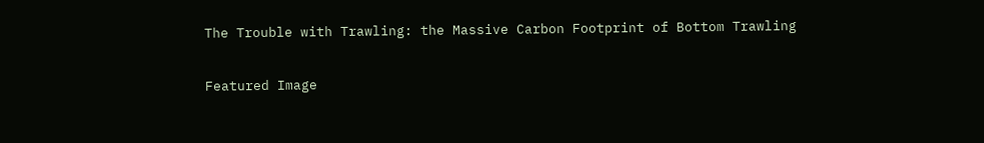The Trouble with Trawling: the Massive Carbon Footprint of Bottom Trawling

Featured Image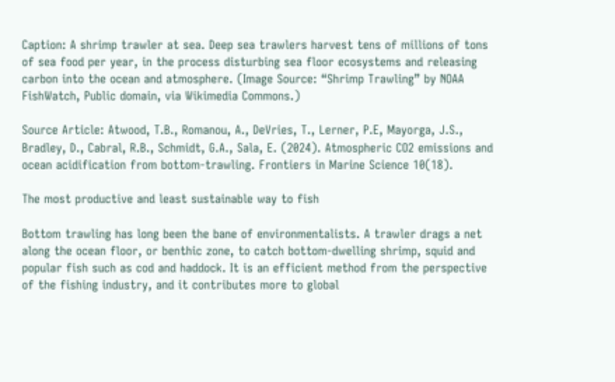Caption: A shrimp trawler at sea. Deep sea trawlers harvest tens of millions of tons of sea food per year, in the process disturbing sea floor ecosystems and releasing carbon into the ocean and atmosphere. (Image Source: “Shrimp Trawling” by NOAA FishWatch, Public domain, via Wikimedia Commons.)

Source Article: Atwood, T.B., Romanou, A., DeVries, T., Lerner, P.E, Mayorga, J.S., Bradley, D., Cabral, R.B., Schmidt, G.A., Sala, E. (2024). Atmospheric CO2 emissions and ocean acidification from bottom-trawling. Frontiers in Marine Science 10(18).

The most productive and least sustainable way to fish

Bottom trawling has long been the bane of environmentalists. A trawler drags a net along the ocean floor, or benthic zone, to catch bottom-dwelling shrimp, squid and popular fish such as cod and haddock. It is an efficient method from the perspective of the fishing industry, and it contributes more to global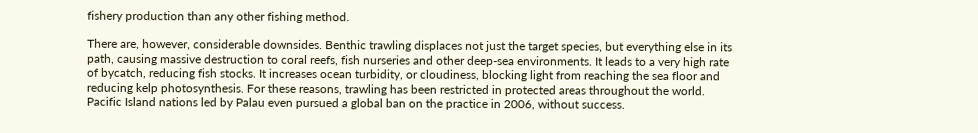fishery production than any other fishing method.

There are, however, considerable downsides. Benthic trawling displaces not just the target species, but everything else in its path, causing massive destruction to coral reefs, fish nurseries and other deep-sea environments. It leads to a very high rate of bycatch, reducing fish stocks. It increases ocean turbidity, or cloudiness, blocking light from reaching the sea floor and reducing kelp photosynthesis. For these reasons, trawling has been restricted in protected areas throughout the world. Pacific Island nations led by Palau even pursued a global ban on the practice in 2006, without success.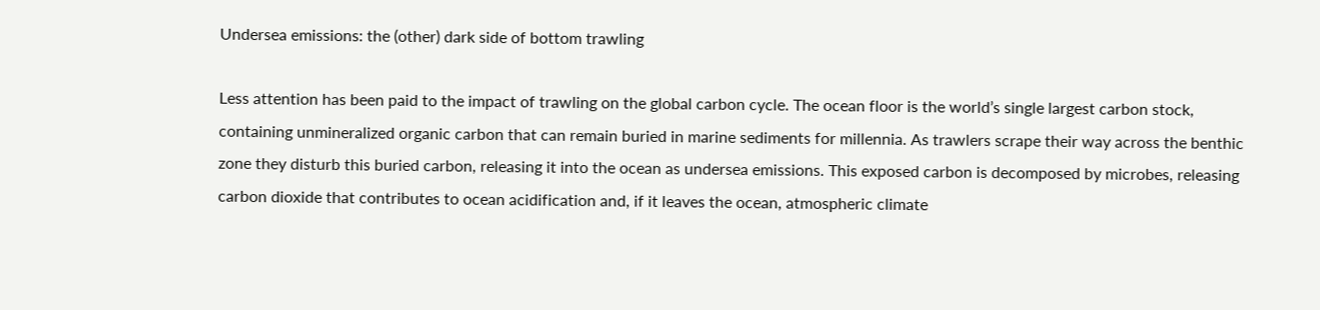Undersea emissions: the (other) dark side of bottom trawling

Less attention has been paid to the impact of trawling on the global carbon cycle. The ocean floor is the world’s single largest carbon stock, containing unmineralized organic carbon that can remain buried in marine sediments for millennia. As trawlers scrape their way across the benthic zone they disturb this buried carbon, releasing it into the ocean as undersea emissions. This exposed carbon is decomposed by microbes, releasing carbon dioxide that contributes to ocean acidification and, if it leaves the ocean, atmospheric climate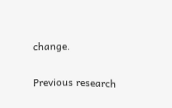change.

Previous research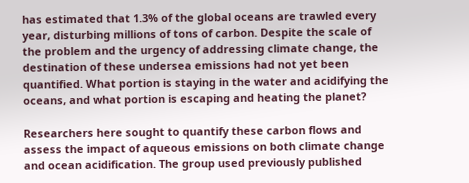has estimated that 1.3% of the global oceans are trawled every year, disturbing millions of tons of carbon. Despite the scale of the problem and the urgency of addressing climate change, the destination of these undersea emissions had not yet been quantified. What portion is staying in the water and acidifying the oceans, and what portion is escaping and heating the planet?

Researchers here sought to quantify these carbon flows and assess the impact of aqueous emissions on both climate change and ocean acidification. The group used previously published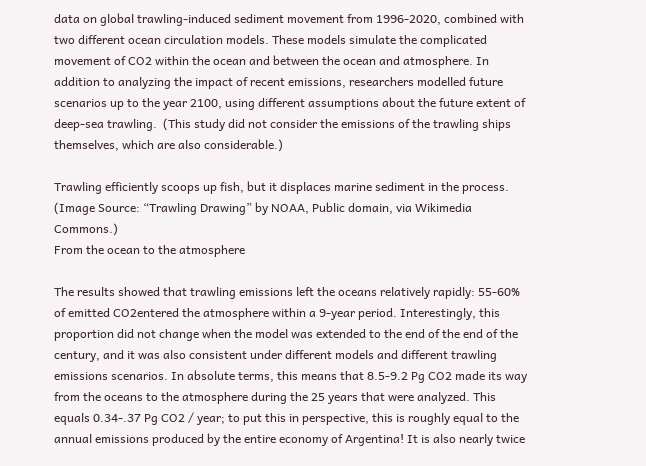data on global trawling-induced sediment movement from 1996-2020, combined with two different ocean circulation models. These models simulate the complicated movement of CO2 within the ocean and between the ocean and atmosphere. In addition to analyzing the impact of recent emissions, researchers modelled future scenarios up to the year 2100, using different assumptions about the future extent of deep-sea trawling.  (This study did not consider the emissions of the trawling ships themselves, which are also considerable.)

Trawling efficiently scoops up fish, but it displaces marine sediment in the process. (Image Source: “Trawling Drawing” by NOAA, Public domain, via Wikimedia Commons.)
From the ocean to the atmosphere

The results showed that trawling emissions left the oceans relatively rapidly: 55-60% of emitted CO2entered the atmosphere within a 9-year period. Interestingly, this proportion did not change when the model was extended to the end of the end of the century, and it was also consistent under different models and different trawling emissions scenarios. In absolute terms, this means that 8.5-9.2 Pg CO2 made its way from the oceans to the atmosphere during the 25 years that were analyzed. This equals 0.34-.37 Pg CO2 / year; to put this in perspective, this is roughly equal to the annual emissions produced by the entire economy of Argentina! It is also nearly twice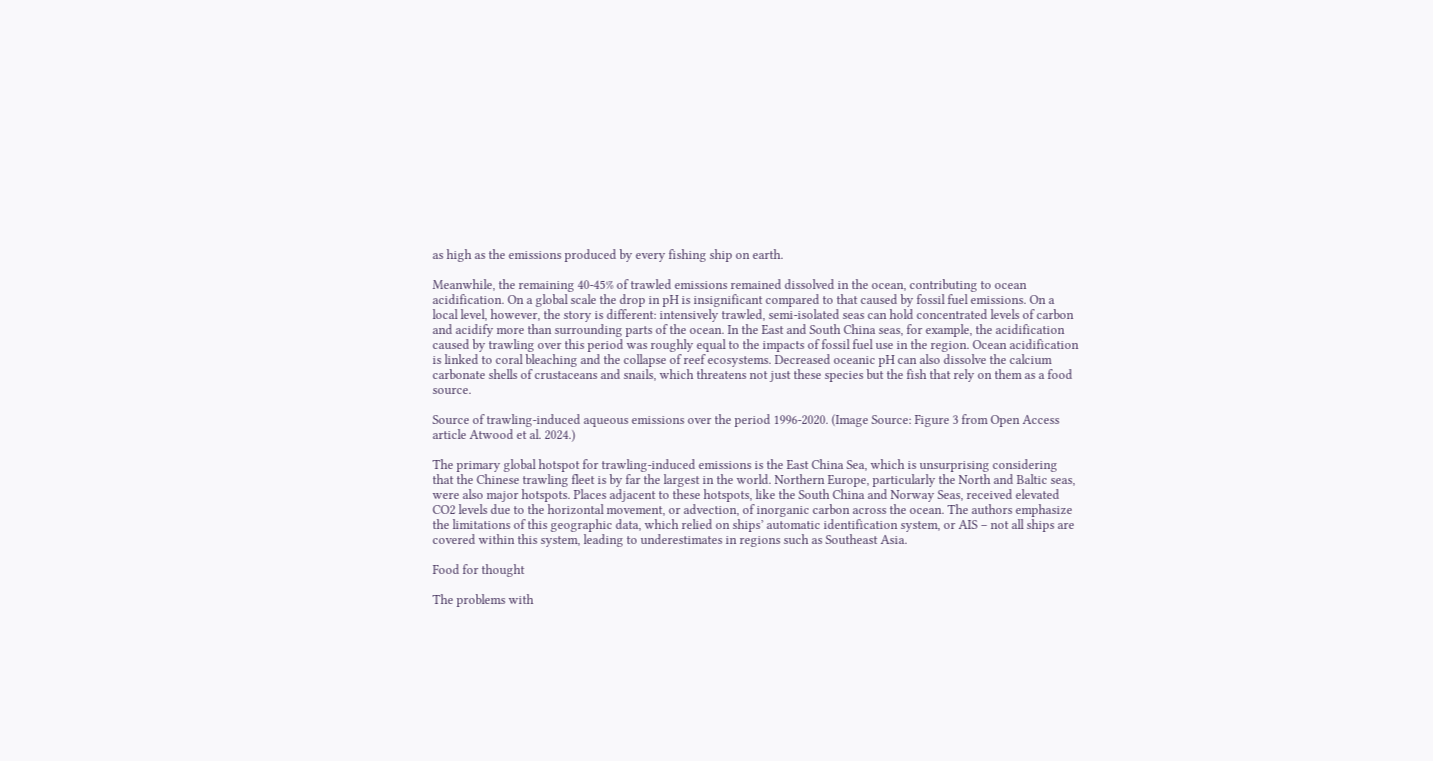as high as the emissions produced by every fishing ship on earth.

Meanwhile, the remaining 40-45% of trawled emissions remained dissolved in the ocean, contributing to ocean acidification. On a global scale the drop in pH is insignificant compared to that caused by fossil fuel emissions. On a local level, however, the story is different: intensively trawled, semi-isolated seas can hold concentrated levels of carbon and acidify more than surrounding parts of the ocean. In the East and South China seas, for example, the acidification caused by trawling over this period was roughly equal to the impacts of fossil fuel use in the region. Ocean acidification is linked to coral bleaching and the collapse of reef ecosystems. Decreased oceanic pH can also dissolve the calcium carbonate shells of crustaceans and snails, which threatens not just these species but the fish that rely on them as a food source.

Source of trawling-induced aqueous emissions over the period 1996-2020. (Image Source: Figure 3 from Open Access article Atwood et al. 2024.)

The primary global hotspot for trawling-induced emissions is the East China Sea, which is unsurprising considering that the Chinese trawling fleet is by far the largest in the world. Northern Europe, particularly the North and Baltic seas, were also major hotspots. Places adjacent to these hotspots, like the South China and Norway Seas, received elevated CO2 levels due to the horizontal movement, or advection, of inorganic carbon across the ocean. The authors emphasize the limitations of this geographic data, which relied on ships’ automatic identification system, or AIS – not all ships are covered within this system, leading to underestimates in regions such as Southeast Asia.

Food for thought

The problems with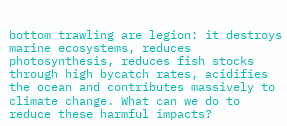bottom trawling are legion: it destroys marine ecosystems, reduces photosynthesis, reduces fish stocks through high bycatch rates, acidifies the ocean and contributes massively to climate change. What can we do to reduce these harmful impacts?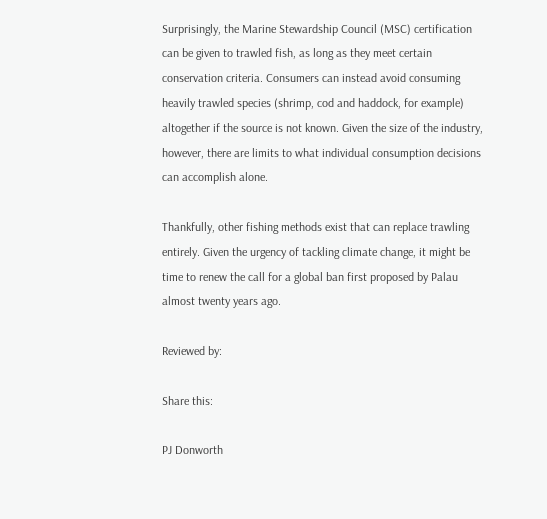Surprisingly, the Marine Stewardship Council (MSC) certification can be given to trawled fish, as long as they meet certain conservation criteria. Consumers can instead avoid consuming heavily trawled species (shrimp, cod and haddock, for example) altogether if the source is not known. Given the size of the industry, however, there are limits to what individual consumption decisions can accomplish alone.

Thankfully, other fishing methods exist that can replace trawling entirely. Given the urgency of tackling climate change, it might be time to renew the call for a global ban first proposed by Palau almost twenty years ago.

Reviewed by:

Share this:

PJ Donworth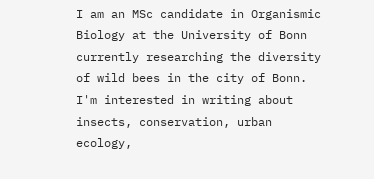I am an MSc candidate in Organismic Biology at the University of Bonn currently researching the diversity of wild bees in the city of Bonn. I'm interested in writing about insects, conservation, urban ecology,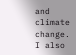and climate change. I also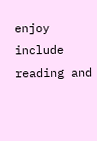enjoy include reading and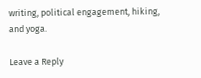writing, political engagement, hiking, and yoga.

Leave a Reply